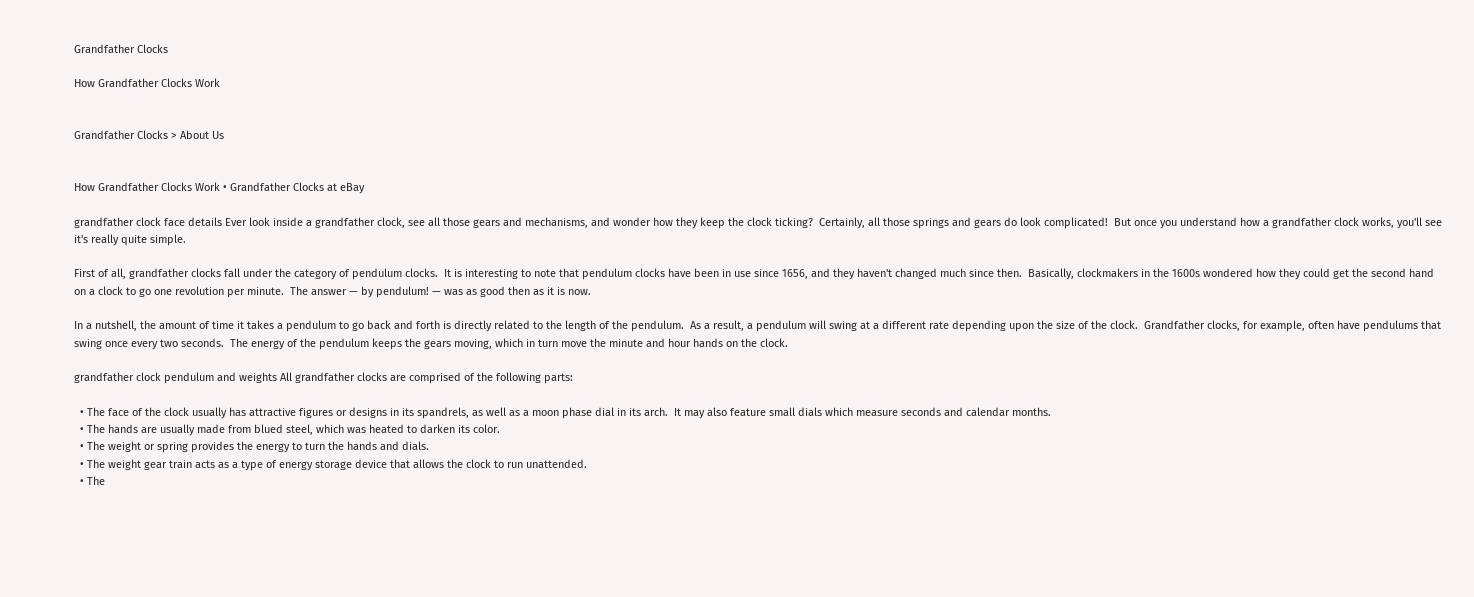Grandfather Clocks

How Grandfather Clocks Work


Grandfather Clocks > About Us


How Grandfather Clocks Work • Grandfather Clocks at eBay

grandfather clock face details Ever look inside a grandfather clock, see all those gears and mechanisms, and wonder how they keep the clock ticking?  Certainly, all those springs and gears do look complicated!  But once you understand how a grandfather clock works, you'll see it's really quite simple.

First of all, grandfather clocks fall under the category of pendulum clocks.  It is interesting to note that pendulum clocks have been in use since 1656, and they haven't changed much since then.  Basically, clockmakers in the 1600s wondered how they could get the second hand on a clock to go one revolution per minute.  The answer — by pendulum! — was as good then as it is now.

In a nutshell, the amount of time it takes a pendulum to go back and forth is directly related to the length of the pendulum.  As a result, a pendulum will swing at a different rate depending upon the size of the clock.  Grandfather clocks, for example, often have pendulums that swing once every two seconds.  The energy of the pendulum keeps the gears moving, which in turn move the minute and hour hands on the clock.

grandfather clock pendulum and weights All grandfather clocks are comprised of the following parts:

  • The face of the clock usually has attractive figures or designs in its spandrels, as well as a moon phase dial in its arch.  It may also feature small dials which measure seconds and calendar months.
  • The hands are usually made from blued steel, which was heated to darken its color.
  • The weight or spring provides the energy to turn the hands and dials.
  • The weight gear train acts as a type of energy storage device that allows the clock to run unattended.
  • The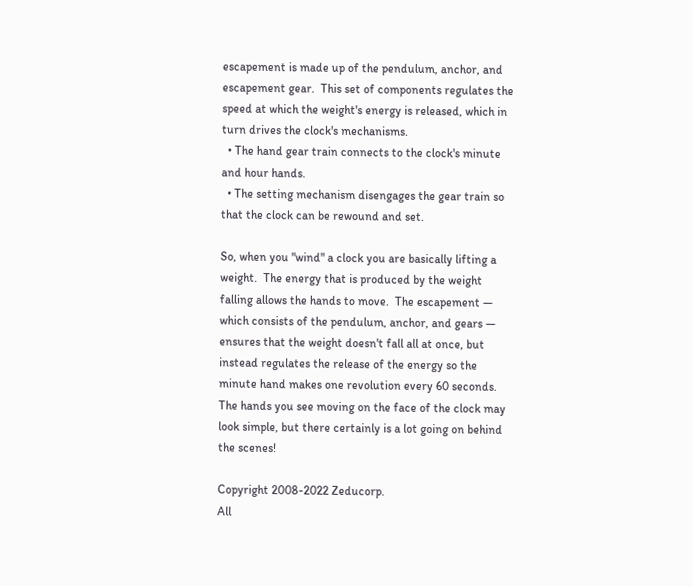escapement is made up of the pendulum, anchor, and escapement gear.  This set of components regulates the speed at which the weight's energy is released, which in turn drives the clock's mechanisms.
  • The hand gear train connects to the clock's minute and hour hands.
  • The setting mechanism disengages the gear train so that the clock can be rewound and set.

So, when you "wind" a clock you are basically lifting a weight.  The energy that is produced by the weight falling allows the hands to move.  The escapement — which consists of the pendulum, anchor, and gears — ensures that the weight doesn't fall all at once, but instead regulates the release of the energy so the minute hand makes one revolution every 60 seconds.  The hands you see moving on the face of the clock may look simple, but there certainly is a lot going on behind the scenes!

Copyright 2008-2022 Zeducorp.
All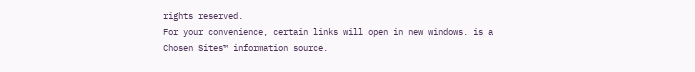rights reserved.
For your convenience, certain links will open in new windows. is a Chosen Sites™ information source.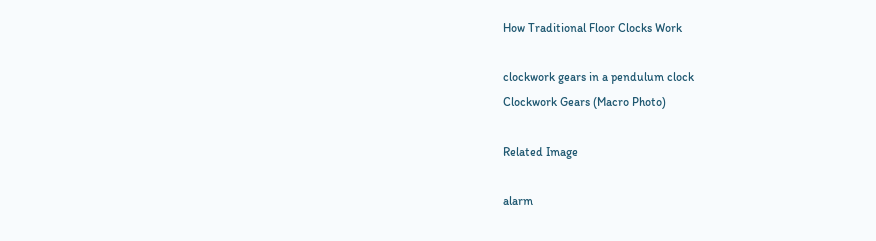How Traditional Floor Clocks Work

clockwork gears in a pendulum clock
Clockwork Gears (Macro Photo)

Related Image

alarm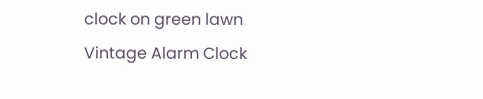clock on green lawn
Vintage Alarm Clock